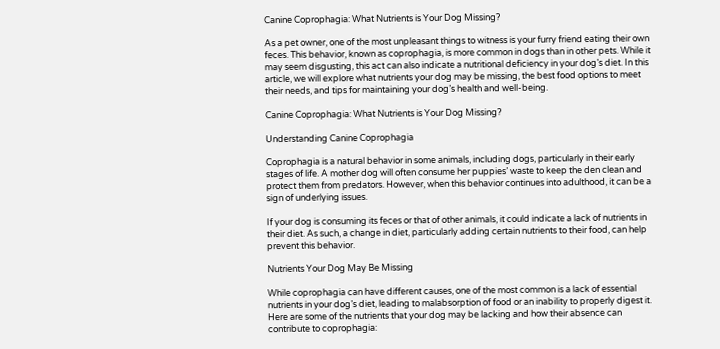Canine Coprophagia: What Nutrients is Your Dog Missing?

As a pet owner, one of the most unpleasant things to witness is your furry friend eating their own feces. This behavior, known as coprophagia, is more common in dogs than in other pets. While it may seem disgusting, this act can also indicate a nutritional deficiency in your dog’s diet. In this article, we will explore what nutrients your dog may be missing, the best food options to meet their needs, and tips for maintaining your dog’s health and well-being.

Canine Coprophagia: What Nutrients is Your Dog Missing?

Understanding Canine Coprophagia

Coprophagia is a natural behavior in some animals, including dogs, particularly in their early stages of life. A mother dog will often consume her puppies’ waste to keep the den clean and protect them from predators. However, when this behavior continues into adulthood, it can be a sign of underlying issues.

If your dog is consuming its feces or that of other animals, it could indicate a lack of nutrients in their diet. As such, a change in diet, particularly adding certain nutrients to their food, can help prevent this behavior.

Nutrients Your Dog May Be Missing

While coprophagia can have different causes, one of the most common is a lack of essential nutrients in your dog’s diet, leading to malabsorption of food or an inability to properly digest it. Here are some of the nutrients that your dog may be lacking and how their absence can contribute to coprophagia: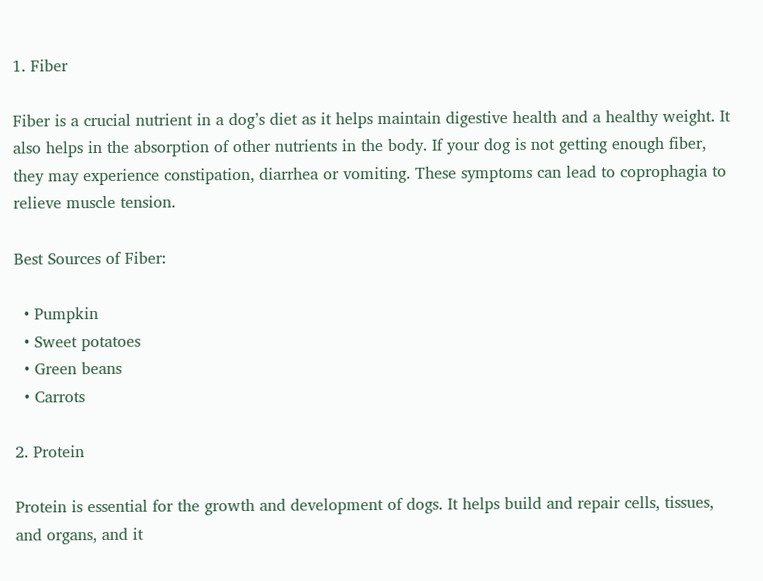1. Fiber

Fiber is a crucial nutrient in a dog’s diet as it helps maintain digestive health and a healthy weight. It also helps in the absorption of other nutrients in the body. If your dog is not getting enough fiber, they may experience constipation, diarrhea or vomiting. These symptoms can lead to coprophagia to relieve muscle tension.

Best Sources of Fiber:

  • Pumpkin
  • Sweet potatoes
  • Green beans
  • Carrots

2. Protein

Protein is essential for the growth and development of dogs. It helps build and repair cells, tissues, and organs, and it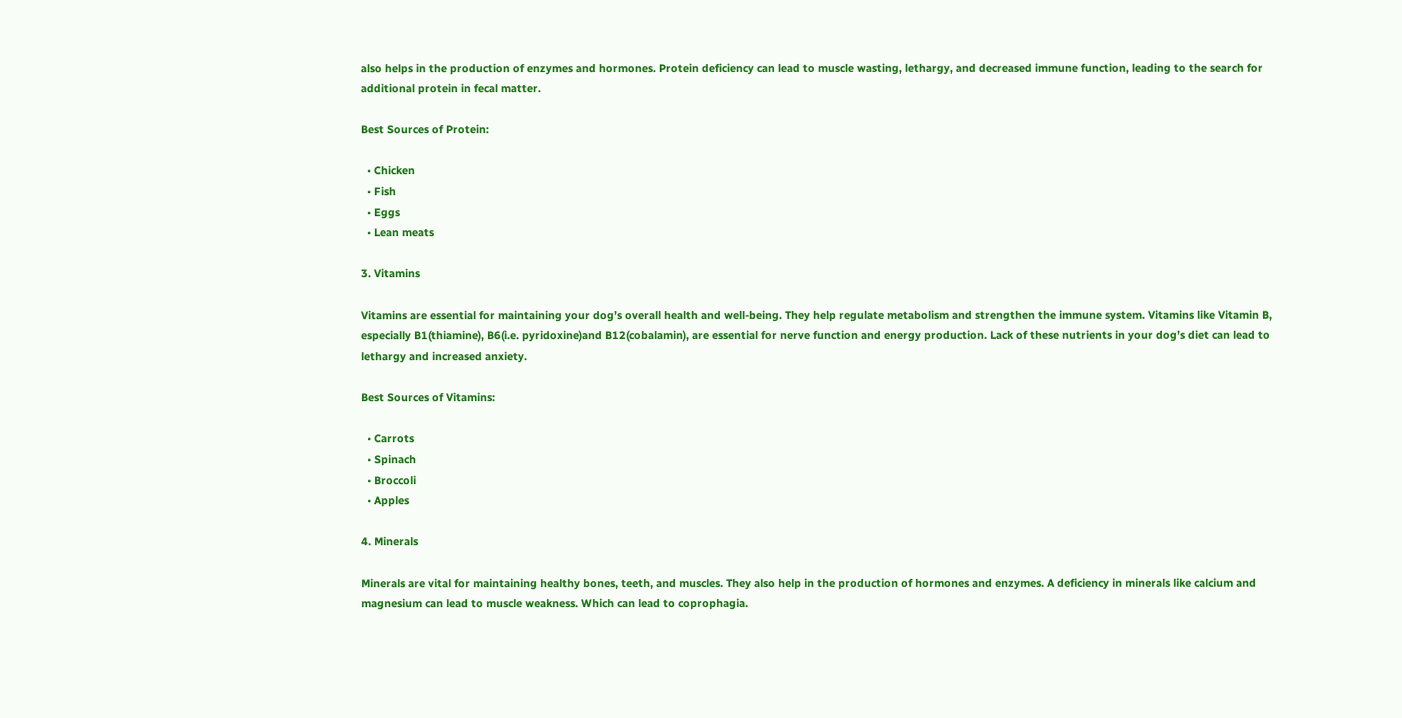also helps in the production of enzymes and hormones. Protein deficiency can lead to muscle wasting, lethargy, and decreased immune function, leading to the search for additional protein in fecal matter.

Best Sources of Protein:

  • Chicken
  • Fish
  • Eggs
  • Lean meats

3. Vitamins

Vitamins are essential for maintaining your dog’s overall health and well-being. They help regulate metabolism and strengthen the immune system. Vitamins like Vitamin B, especially B1(thiamine), B6(i.e. pyridoxine)and B12(cobalamin), are essential for nerve function and energy production. Lack of these nutrients in your dog’s diet can lead to lethargy and increased anxiety.

Best Sources of Vitamins:

  • Carrots
  • Spinach
  • Broccoli
  • Apples

4. Minerals

Minerals are vital for maintaining healthy bones, teeth, and muscles. They also help in the production of hormones and enzymes. A deficiency in minerals like calcium and magnesium can lead to muscle weakness. Which can lead to coprophagia.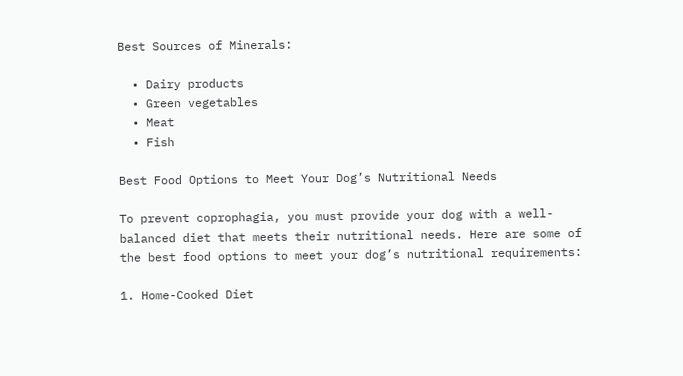Best Sources of Minerals:

  • Dairy products
  • Green vegetables
  • Meat
  • Fish

Best Food Options to Meet Your Dog’s Nutritional Needs

To prevent coprophagia, you must provide your dog with a well-balanced diet that meets their nutritional needs. Here are some of the best food options to meet your dog’s nutritional requirements:

1. Home-Cooked Diet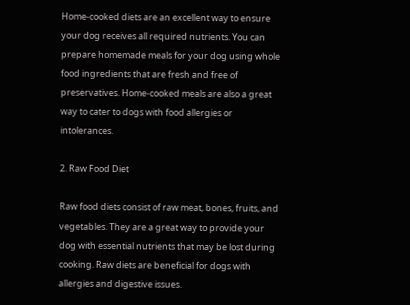Home-cooked diets are an excellent way to ensure your dog receives all required nutrients. You can prepare homemade meals for your dog using whole food ingredients that are fresh and free of preservatives. Home-cooked meals are also a great way to cater to dogs with food allergies or intolerances.

2. Raw Food Diet

Raw food diets consist of raw meat, bones, fruits, and vegetables. They are a great way to provide your dog with essential nutrients that may be lost during cooking. Raw diets are beneficial for dogs with allergies and digestive issues.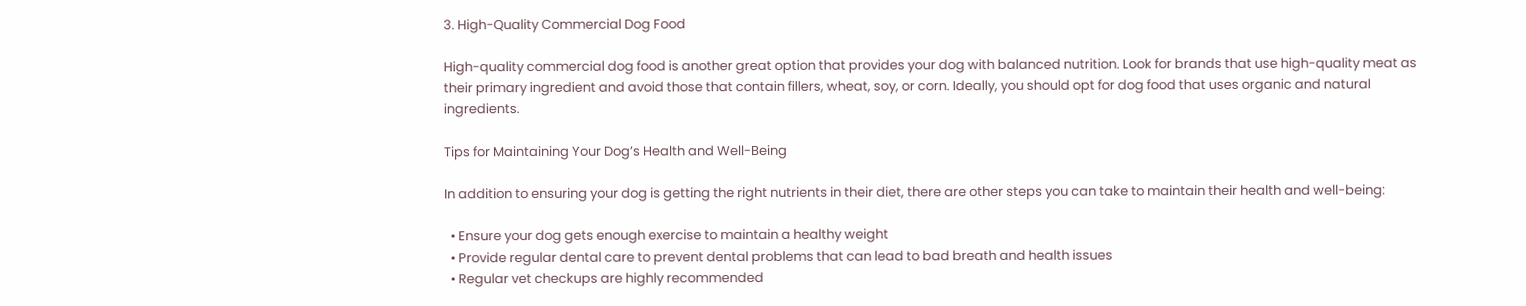3. High-Quality Commercial Dog Food

High-quality commercial dog food is another great option that provides your dog with balanced nutrition. Look for brands that use high-quality meat as their primary ingredient and avoid those that contain fillers, wheat, soy, or corn. Ideally, you should opt for dog food that uses organic and natural ingredients.

Tips for Maintaining Your Dog’s Health and Well-Being

In addition to ensuring your dog is getting the right nutrients in their diet, there are other steps you can take to maintain their health and well-being:

  • Ensure your dog gets enough exercise to maintain a healthy weight
  • Provide regular dental care to prevent dental problems that can lead to bad breath and health issues
  • Regular vet checkups are highly recommended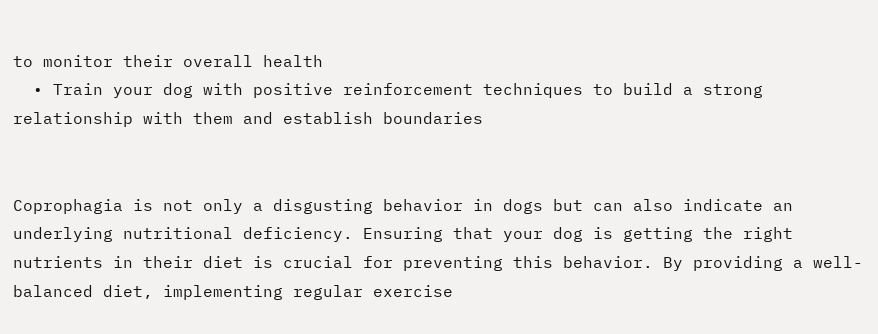to monitor their overall health
  • Train your dog with positive reinforcement techniques to build a strong relationship with them and establish boundaries


Coprophagia is not only a disgusting behavior in dogs but can also indicate an underlying nutritional deficiency. Ensuring that your dog is getting the right nutrients in their diet is crucial for preventing this behavior. By providing a well-balanced diet, implementing regular exercise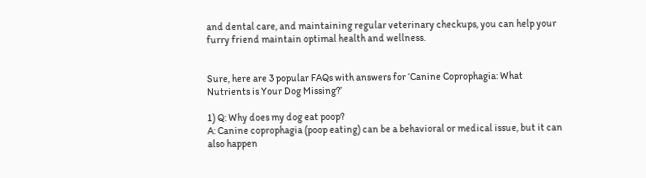and dental care, and maintaining regular veterinary checkups, you can help your furry friend maintain optimal health and wellness.


Sure, here are 3 popular FAQs with answers for ‘Canine Coprophagia: What Nutrients is Your Dog Missing?’

1) Q: Why does my dog eat poop?
A: Canine coprophagia (poop eating) can be a behavioral or medical issue, but it can also happen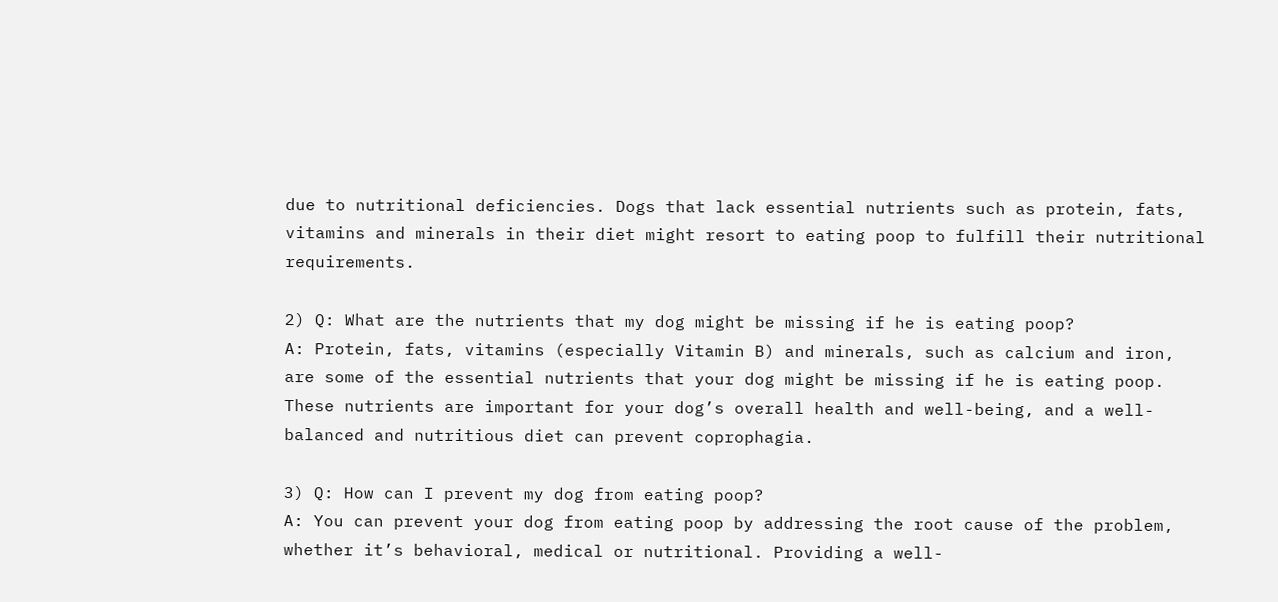due to nutritional deficiencies. Dogs that lack essential nutrients such as protein, fats, vitamins and minerals in their diet might resort to eating poop to fulfill their nutritional requirements.

2) Q: What are the nutrients that my dog might be missing if he is eating poop?
A: Protein, fats, vitamins (especially Vitamin B) and minerals, such as calcium and iron, are some of the essential nutrients that your dog might be missing if he is eating poop. These nutrients are important for your dog’s overall health and well-being, and a well-balanced and nutritious diet can prevent coprophagia.

3) Q: How can I prevent my dog from eating poop?
A: You can prevent your dog from eating poop by addressing the root cause of the problem, whether it’s behavioral, medical or nutritional. Providing a well-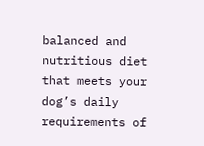balanced and nutritious diet that meets your dog’s daily requirements of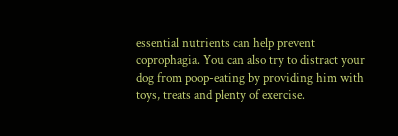essential nutrients can help prevent coprophagia. You can also try to distract your dog from poop-eating by providing him with toys, treats and plenty of exercise.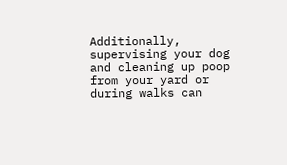Additionally, supervising your dog and cleaning up poop from your yard or during walks can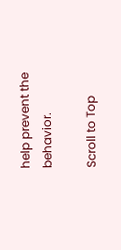help prevent the behavior.

Scroll to Top